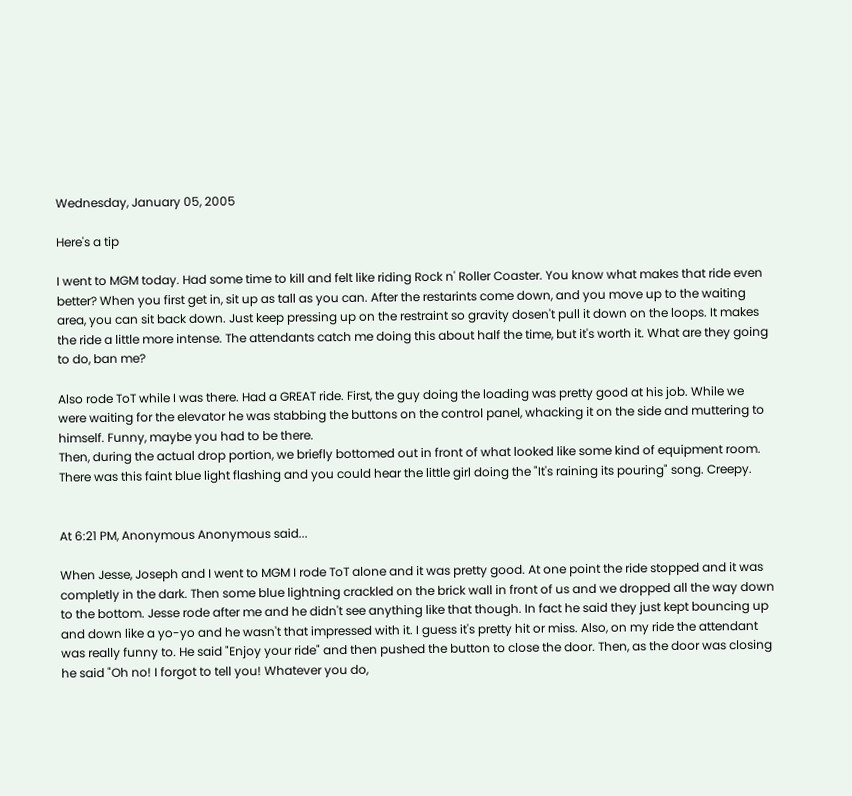Wednesday, January 05, 2005

Here's a tip

I went to MGM today. Had some time to kill and felt like riding Rock n' Roller Coaster. You know what makes that ride even better? When you first get in, sit up as tall as you can. After the restarints come down, and you move up to the waiting area, you can sit back down. Just keep pressing up on the restraint so gravity dosen't pull it down on the loops. It makes the ride a little more intense. The attendants catch me doing this about half the time, but it's worth it. What are they going to do, ban me?

Also rode ToT while I was there. Had a GREAT ride. First, the guy doing the loading was pretty good at his job. While we were waiting for the elevator he was stabbing the buttons on the control panel, whacking it on the side and muttering to himself. Funny, maybe you had to be there.
Then, during the actual drop portion, we briefly bottomed out in front of what looked like some kind of equipment room. There was this faint blue light flashing and you could hear the little girl doing the "It's raining its pouring" song. Creepy.


At 6:21 PM, Anonymous Anonymous said...

When Jesse, Joseph and I went to MGM I rode ToT alone and it was pretty good. At one point the ride stopped and it was completly in the dark. Then some blue lightning crackled on the brick wall in front of us and we dropped all the way down to the bottom. Jesse rode after me and he didn't see anything like that though. In fact he said they just kept bouncing up and down like a yo-yo and he wasn't that impressed with it. I guess it's pretty hit or miss. Also, on my ride the attendant was really funny to. He said "Enjoy your ride" and then pushed the button to close the door. Then, as the door was closing he said "Oh no! I forgot to tell you! Whatever you do,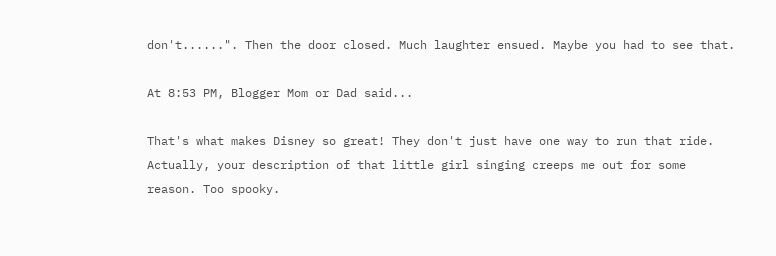don't......". Then the door closed. Much laughter ensued. Maybe you had to see that.

At 8:53 PM, Blogger Mom or Dad said...

That's what makes Disney so great! They don't just have one way to run that ride. Actually, your description of that little girl singing creeps me out for some reason. Too spooky.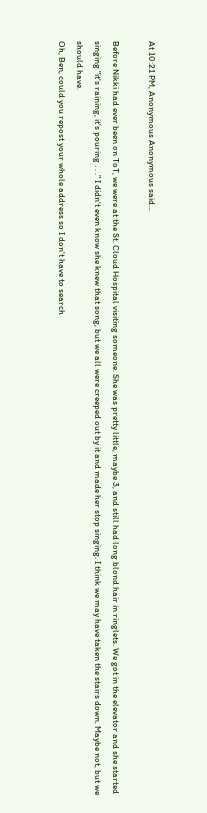At 10:21 PM, Anonymous Anonymous said...

Before Nikki had ever been on ToT, we were at the St. Cloud Hospital visiting someone. She was pretty little, maybe 3, and still had long blond hair in ringlets. We got in the elevator and she started singing "it's raining, it's pouring . . ." I didn't even know she knew that song, but we all were creeped out by it and made her stop singing. I think we may have taken the stairs down. Maybe not, but we should have.
Oh, Ben, could you repost your whole address so I don't have to search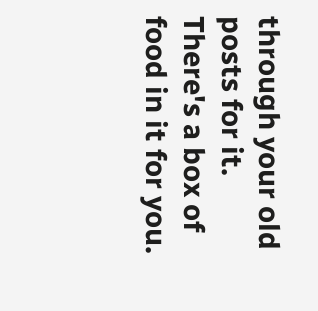through your old posts for it. There's a box of food in it for you.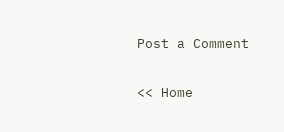Post a Comment

<< Home